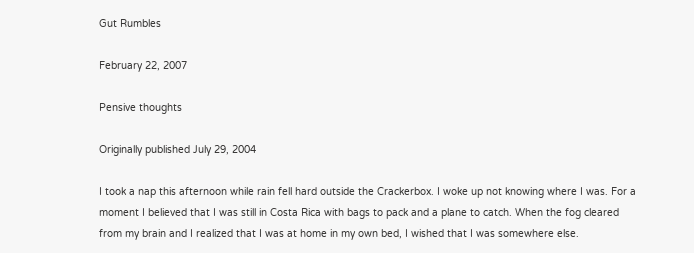Gut Rumbles

February 22, 2007

Pensive thoughts

Originally published July 29, 2004

I took a nap this afternoon while rain fell hard outside the Crackerbox. I woke up not knowing where I was. For a moment I believed that I was still in Costa Rica with bags to pack and a plane to catch. When the fog cleared from my brain and I realized that I was at home in my own bed, I wished that I was somewhere else.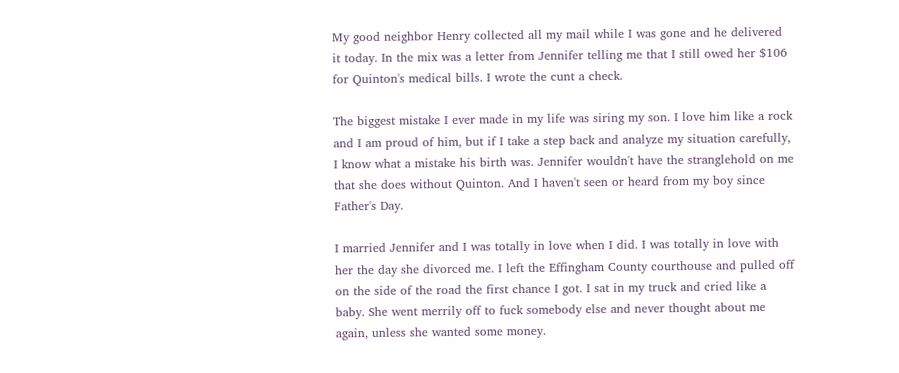My good neighbor Henry collected all my mail while I was gone and he delivered it today. In the mix was a letter from Jennifer telling me that I still owed her $106 for Quinton's medical bills. I wrote the cunt a check.

The biggest mistake I ever made in my life was siring my son. I love him like a rock and I am proud of him, but if I take a step back and analyze my situation carefully, I know what a mistake his birth was. Jennifer wouldn't have the stranglehold on me that she does without Quinton. And I haven't seen or heard from my boy since Father's Day.

I married Jennifer and I was totally in love when I did. I was totally in love with her the day she divorced me. I left the Effingham County courthouse and pulled off on the side of the road the first chance I got. I sat in my truck and cried like a baby. She went merrily off to fuck somebody else and never thought about me again, unless she wanted some money.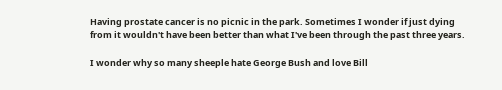Having prostate cancer is no picnic in the park. Sometimes I wonder if just dying from it wouldn't have been better than what I've been through the past three years.

I wonder why so many sheeple hate George Bush and love Bill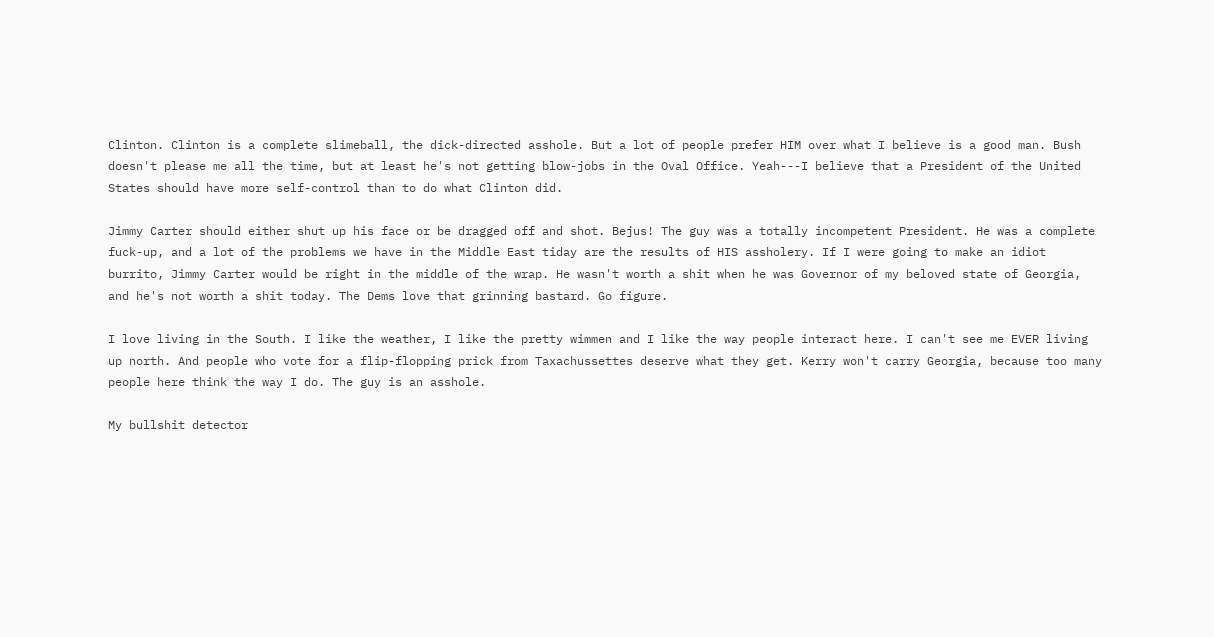Clinton. Clinton is a complete slimeball, the dick-directed asshole. But a lot of people prefer HIM over what I believe is a good man. Bush doesn't please me all the time, but at least he's not getting blow-jobs in the Oval Office. Yeah---I believe that a President of the United States should have more self-control than to do what Clinton did.

Jimmy Carter should either shut up his face or be dragged off and shot. Bejus! The guy was a totally incompetent President. He was a complete fuck-up, and a lot of the problems we have in the Middle East tiday are the results of HIS assholery. If I were going to make an idiot burrito, Jimmy Carter would be right in the middle of the wrap. He wasn't worth a shit when he was Governor of my beloved state of Georgia, and he's not worth a shit today. The Dems love that grinning bastard. Go figure.

I love living in the South. I like the weather, I like the pretty wimmen and I like the way people interact here. I can't see me EVER living up north. And people who vote for a flip-flopping prick from Taxachussettes deserve what they get. Kerry won't carry Georgia, because too many people here think the way I do. The guy is an asshole.

My bullshit detector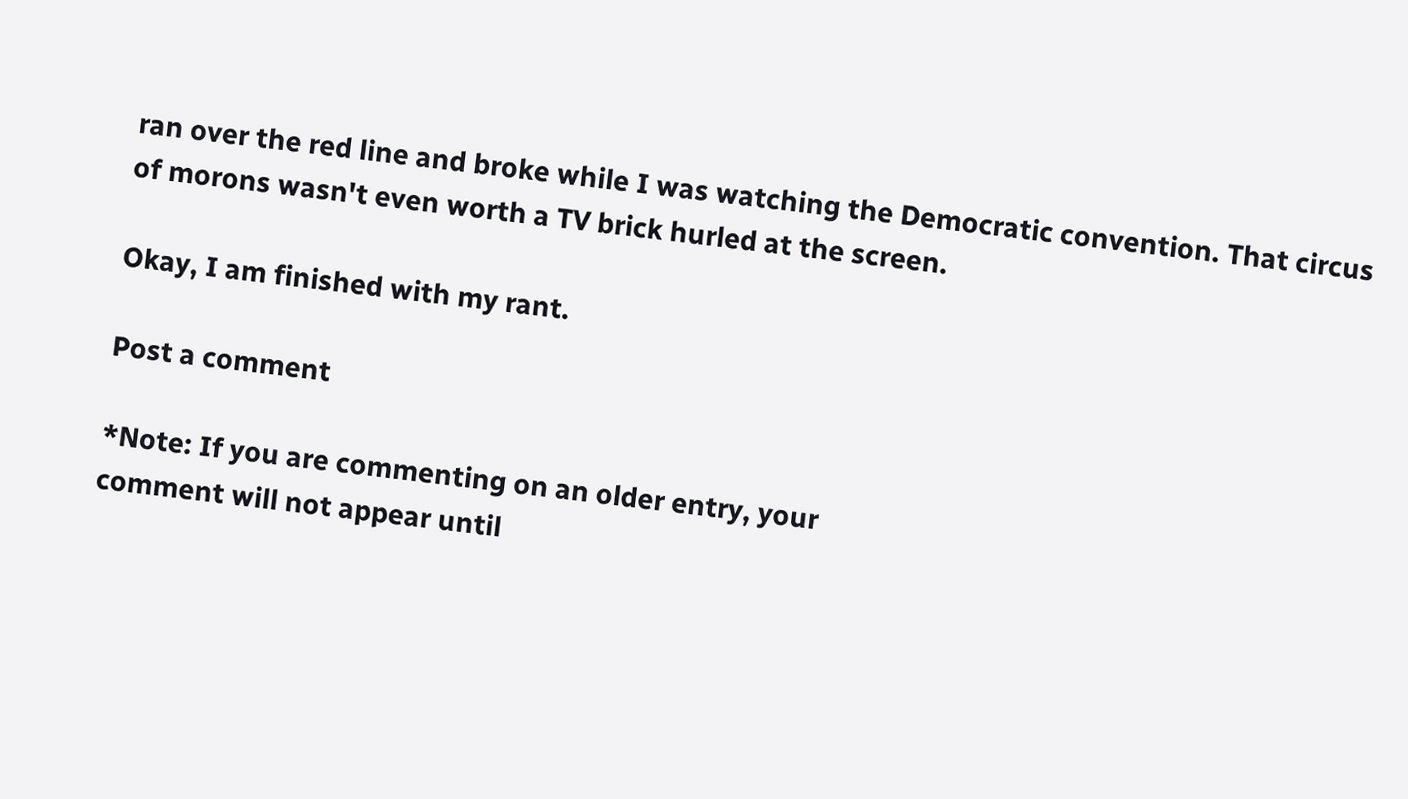ran over the red line and broke while I was watching the Democratic convention. That circus of morons wasn't even worth a TV brick hurled at the screen.

Okay, I am finished with my rant.

Post a comment

*Note: If you are commenting on an older entry, your
comment will not appear until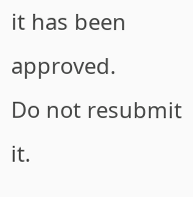it has been approved.
Do not resubmit it.